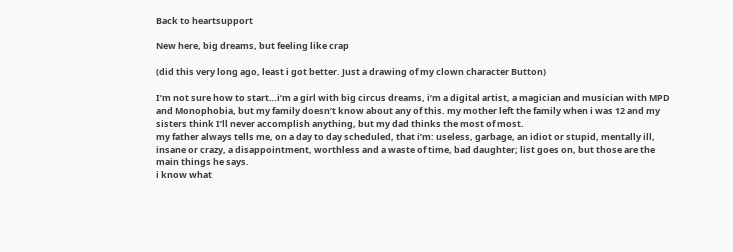Back to heartsupport

New here, big dreams, but feeling like crap

(did this very long ago, least i got better. Just a drawing of my clown character Button)

I’m not sure how to start…i’m a girl with big circus dreams, i’m a digital artist, a magician and musician with MPD and Monophobia, but my family doesn’t know about any of this. my mother left the family when i was 12 and my sisters think I’ll never accomplish anything, but my dad thinks the most of most.
my father always tells me, on a day to day scheduled, that i’m: useless, garbage, an idiot or stupid, mentally ill, insane or crazy, a disappointment, worthless and a waste of time, bad daughter; list goes on, but those are the main things he says.
i know what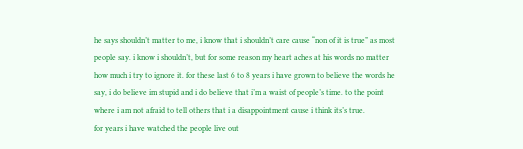he says shouldn’t matter to me, i know that i shouldn’t care cause “non of it is true” as most people say. i know i shouldn’t, but for some reason my heart aches at his words no matter how much i try to ignore it. for these last 6 to 8 years i have grown to believe the words he say, i do believe im stupid and i do believe that i’m a waist of people’s time. to the point where i am not afraid to tell others that i a disappointment cause i think its’s true.
for years i have watched the people live out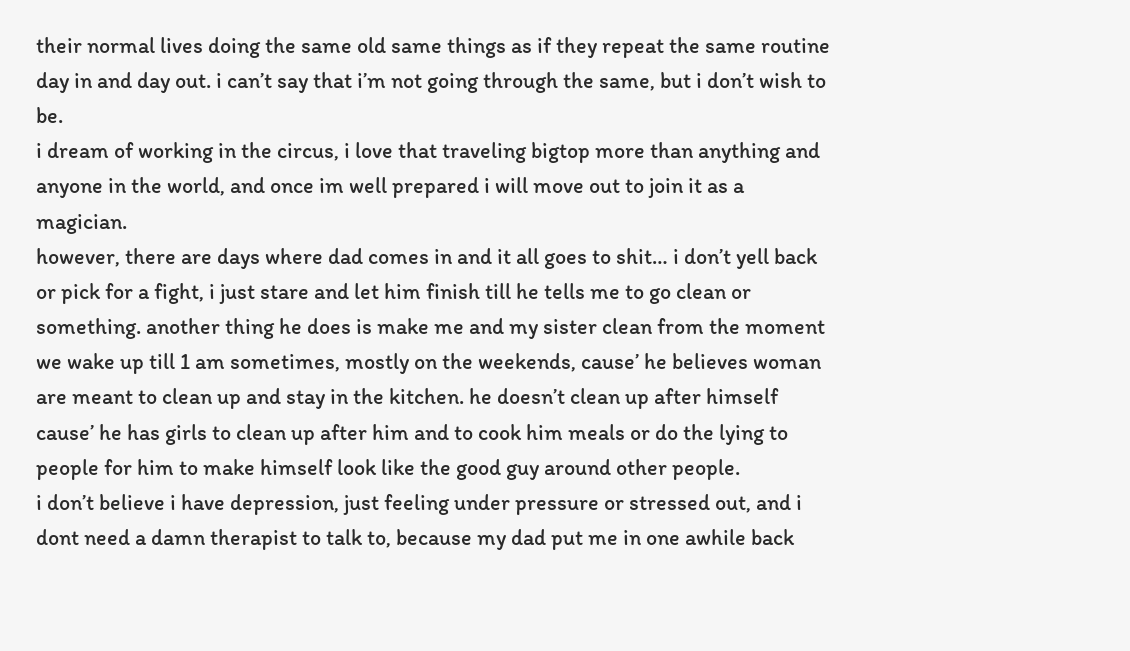their normal lives doing the same old same things as if they repeat the same routine day in and day out. i can’t say that i’m not going through the same, but i don’t wish to be.
i dream of working in the circus, i love that traveling bigtop more than anything and anyone in the world, and once im well prepared i will move out to join it as a magician.
however, there are days where dad comes in and it all goes to shit… i don’t yell back or pick for a fight, i just stare and let him finish till he tells me to go clean or something. another thing he does is make me and my sister clean from the moment we wake up till 1 am sometimes, mostly on the weekends, cause’ he believes woman are meant to clean up and stay in the kitchen. he doesn’t clean up after himself cause’ he has girls to clean up after him and to cook him meals or do the lying to people for him to make himself look like the good guy around other people.
i don’t believe i have depression, just feeling under pressure or stressed out, and i dont need a damn therapist to talk to, because my dad put me in one awhile back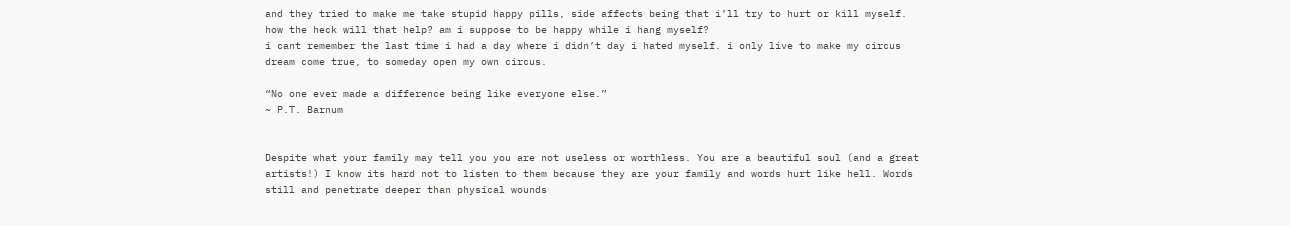and they tried to make me take stupid happy pills, side affects being that i’ll try to hurt or kill myself. how the heck will that help? am i suppose to be happy while i hang myself?
i cant remember the last time i had a day where i didn’t day i hated myself. i only live to make my circus dream come true, to someday open my own circus.

“No one ever made a difference being like everyone else.”
~ P.T. Barnum


Despite what your family may tell you you are not useless or worthless. You are a beautiful soul (and a great artists!) I know its hard not to listen to them because they are your family and words hurt like hell. Words still and penetrate deeper than physical wounds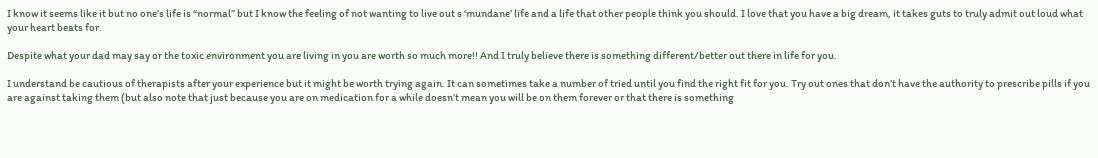I know it seems like it but no one’s life is “normal” but I know the feeling of not wanting to live out s ‘mundane’ life and a life that other people think you should. I love that you have a big dream, it takes guts to truly admit out loud what your heart beats for.

Despite what your dad may say or the toxic environment you are living in you are worth so much more!! And I truly believe there is something different/better out there in life for you.

I understand be cautious of therapists after your experience but it might be worth trying again. It can sometimes take a number of tried until you find the right fit for you. Try out ones that don’t have the authority to prescribe pills if you are against taking them (but also note that just because you are on medication for a while doesn’t mean you will be on them forever or that there is something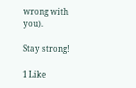wrong with you).

Stay strong!

1 Like